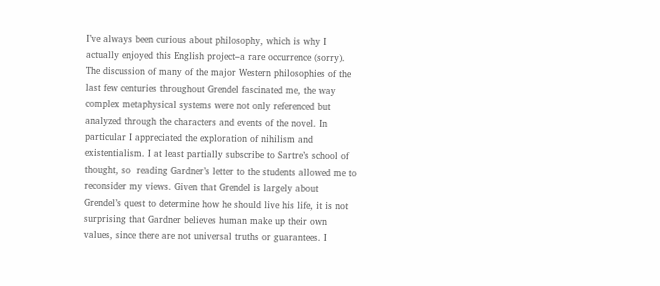I’ve always been curious about philosophy, which is why I actually enjoyed this English project–a rare occurrence (sorry). The discussion of many of the major Western philosophies of the last few centuries throughout Grendel fascinated me, the way complex metaphysical systems were not only referenced but analyzed through the characters and events of the novel. In particular I appreciated the exploration of nihilism and existentialism. I at least partially subscribe to Sartre’s school of thought, so  reading Gardner’s letter to the students allowed me to reconsider my views. Given that Grendel is largely about Grendel’s quest to determine how he should live his life, it is not surprising that Gardner believes human make up their own values, since there are not universal truths or guarantees. I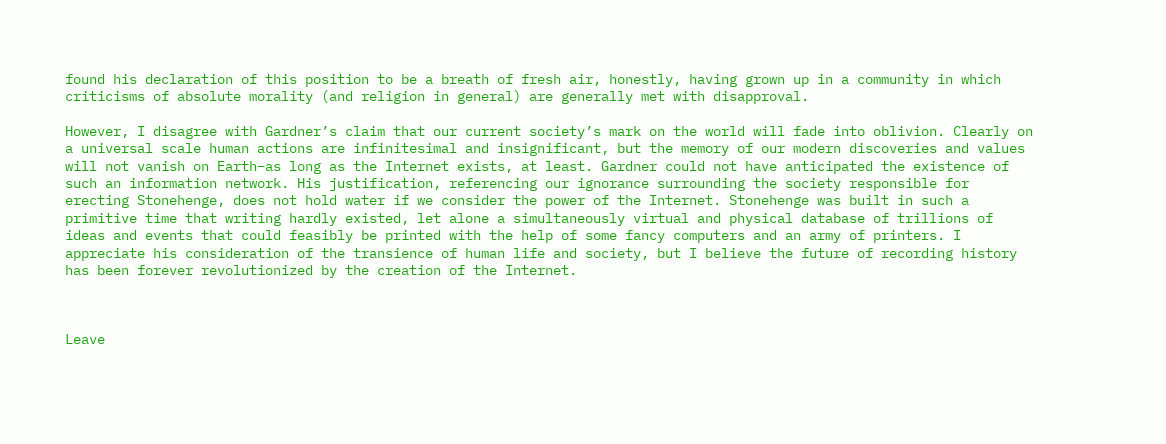found his declaration of this position to be a breath of fresh air, honestly, having grown up in a community in which criticisms of absolute morality (and religion in general) are generally met with disapproval.

However, I disagree with Gardner’s claim that our current society’s mark on the world will fade into oblivion. Clearly on a universal scale human actions are infinitesimal and insignificant, but the memory of our modern discoveries and values will not vanish on Earth–as long as the Internet exists, at least. Gardner could not have anticipated the existence of such an information network. His justification, referencing our ignorance surrounding the society responsible for erecting Stonehenge, does not hold water if we consider the power of the Internet. Stonehenge was built in such a primitive time that writing hardly existed, let alone a simultaneously virtual and physical database of trillions of ideas and events that could feasibly be printed with the help of some fancy computers and an army of printers. I appreciate his consideration of the transience of human life and society, but I believe the future of recording history has been forever revolutionized by the creation of the Internet.



Leave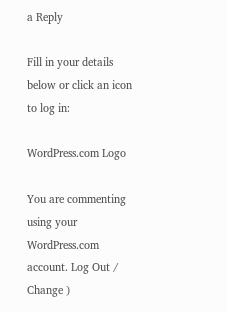a Reply

Fill in your details below or click an icon to log in:

WordPress.com Logo

You are commenting using your WordPress.com account. Log Out /  Change )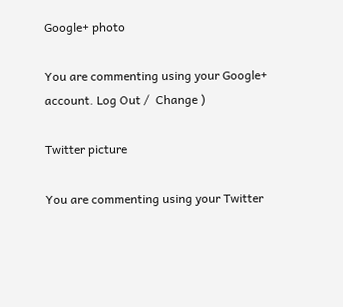Google+ photo

You are commenting using your Google+ account. Log Out /  Change )

Twitter picture

You are commenting using your Twitter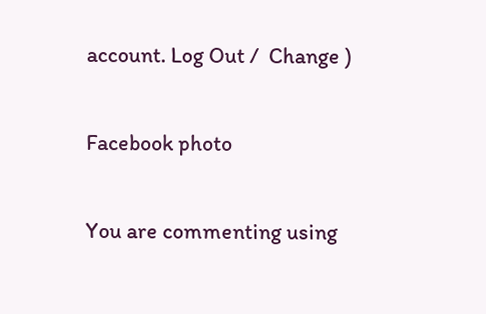account. Log Out /  Change )

Facebook photo

You are commenting using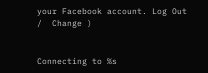your Facebook account. Log Out /  Change )


Connecting to %s